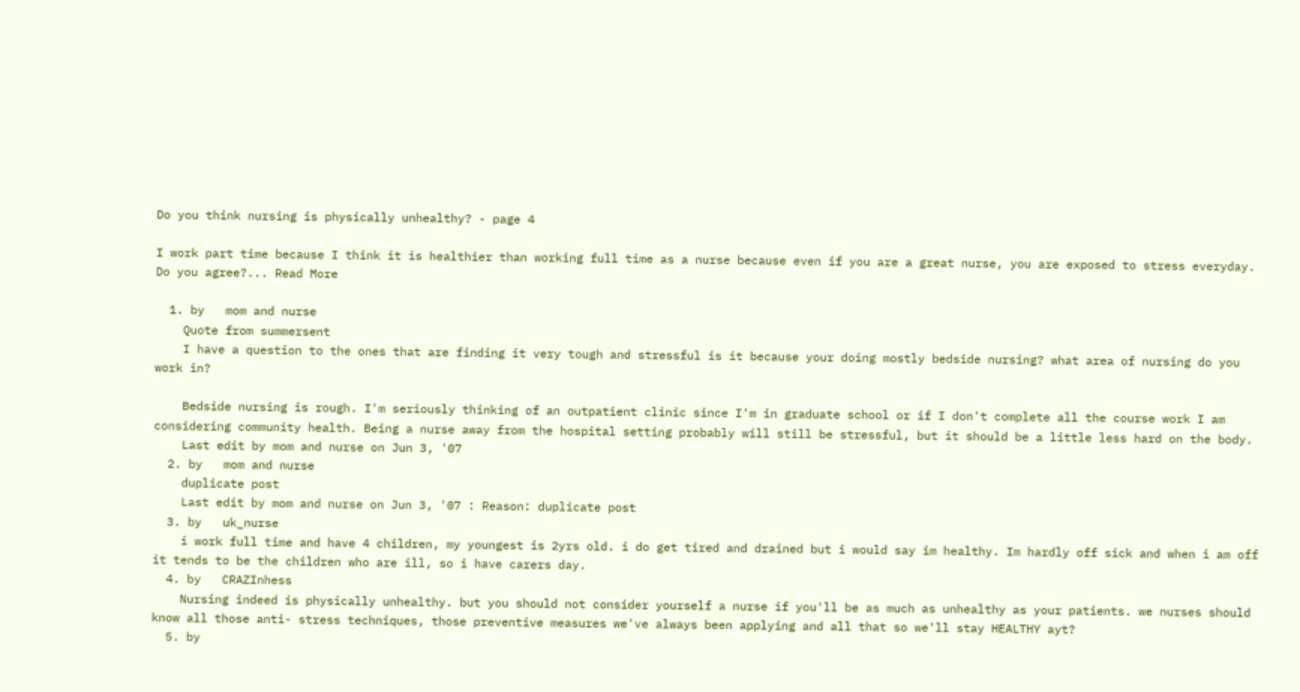Do you think nursing is physically unhealthy? - page 4

I work part time because I think it is healthier than working full time as a nurse because even if you are a great nurse, you are exposed to stress everyday. Do you agree?... Read More

  1. by   mom and nurse
    Quote from summersent
    I have a question to the ones that are finding it very tough and stressful is it because your doing mostly bedside nursing? what area of nursing do you work in?

    Bedside nursing is rough. I'm seriously thinking of an outpatient clinic since I'm in graduate school or if I don't complete all the course work I am considering community health. Being a nurse away from the hospital setting probably will still be stressful, but it should be a little less hard on the body.
    Last edit by mom and nurse on Jun 3, '07
  2. by   mom and nurse
    duplicate post
    Last edit by mom and nurse on Jun 3, '07 : Reason: duplicate post
  3. by   uk_nurse
    i work full time and have 4 children, my youngest is 2yrs old. i do get tired and drained but i would say im healthy. Im hardly off sick and when i am off it tends to be the children who are ill, so i have carers day.
  4. by   CRAZInhess
    Nursing indeed is physically unhealthy. but you should not consider yourself a nurse if you'll be as much as unhealthy as your patients. we nurses should know all those anti- stress techniques, those preventive measures we've always been applying and all that so we'll stay HEALTHY ayt?
  5. by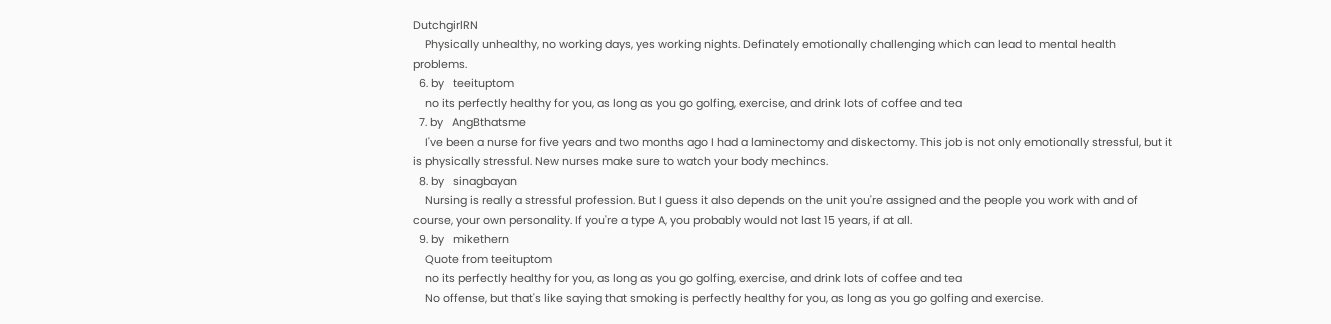DutchgirlRN
    Physically unhealthy, no working days, yes working nights. Definately emotionally challenging which can lead to mental health problems.
  6. by   teeituptom
    no its perfectly healthy for you, as long as you go golfing, exercise, and drink lots of coffee and tea
  7. by   AngBthatsme
    I've been a nurse for five years and two months ago I had a laminectomy and diskectomy. This job is not only emotionally stressful, but it is physically stressful. New nurses make sure to watch your body mechincs.
  8. by   sinagbayan
    Nursing is really a stressful profession. But I guess it also depends on the unit you're assigned and the people you work with and of course, your own personality. If you're a type A, you probably would not last 15 years, if at all.
  9. by   mikethern
    Quote from teeituptom
    no its perfectly healthy for you, as long as you go golfing, exercise, and drink lots of coffee and tea
    No offense, but that's like saying that smoking is perfectly healthy for you, as long as you go golfing and exercise.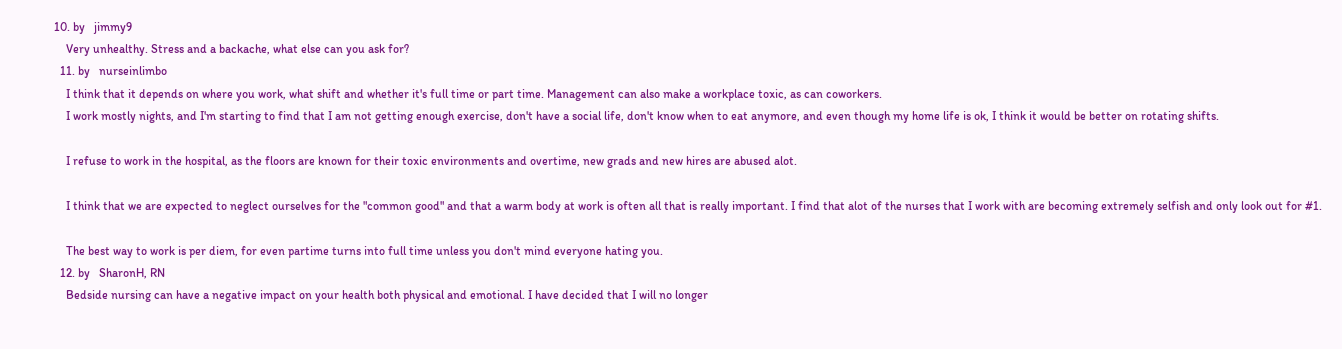10. by   jimmy9
    Very unhealthy. Stress and a backache, what else can you ask for?
  11. by   nurseinlimbo
    I think that it depends on where you work, what shift and whether it's full time or part time. Management can also make a workplace toxic, as can coworkers.
    I work mostly nights, and I'm starting to find that I am not getting enough exercise, don't have a social life, don't know when to eat anymore, and even though my home life is ok, I think it would be better on rotating shifts.

    I refuse to work in the hospital, as the floors are known for their toxic environments and overtime, new grads and new hires are abused alot.

    I think that we are expected to neglect ourselves for the "common good" and that a warm body at work is often all that is really important. I find that alot of the nurses that I work with are becoming extremely selfish and only look out for #1.

    The best way to work is per diem, for even partime turns into full time unless you don't mind everyone hating you.
  12. by   SharonH, RN
    Bedside nursing can have a negative impact on your health both physical and emotional. I have decided that I will no longer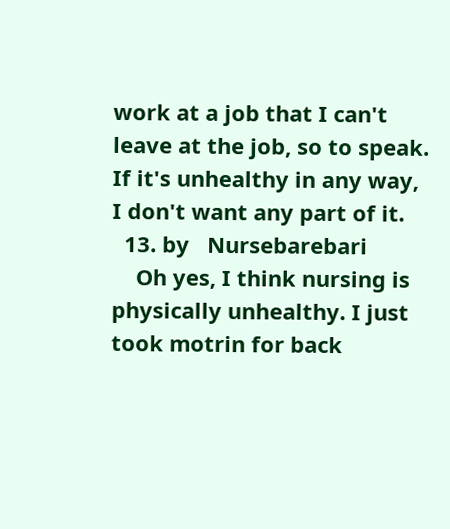work at a job that I can't leave at the job, so to speak. If it's unhealthy in any way, I don't want any part of it.
  13. by   Nursebarebari
    Oh yes, I think nursing is physically unhealthy. I just took motrin for back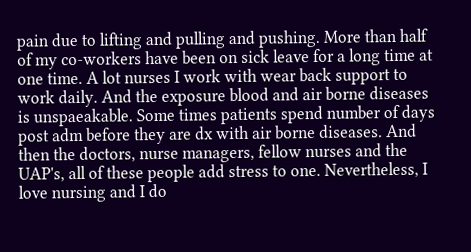pain due to lifting and pulling and pushing. More than half of my co-workers have been on sick leave for a long time at one time. A lot nurses I work with wear back support to work daily. And the exposure blood and air borne diseases is unspaeakable. Some times patients spend number of days post adm before they are dx with air borne diseases. And then the doctors, nurse managers, fellow nurses and the UAP's, all of these people add stress to one. Nevertheless, I love nursing and I do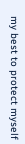my best to protect myself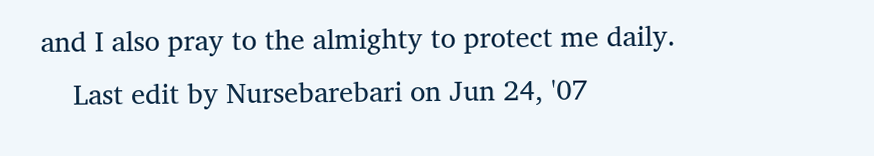and I also pray to the almighty to protect me daily.
    Last edit by Nursebarebari on Jun 24, '07